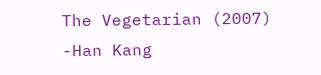The Vegetarian (2007) -Han Kang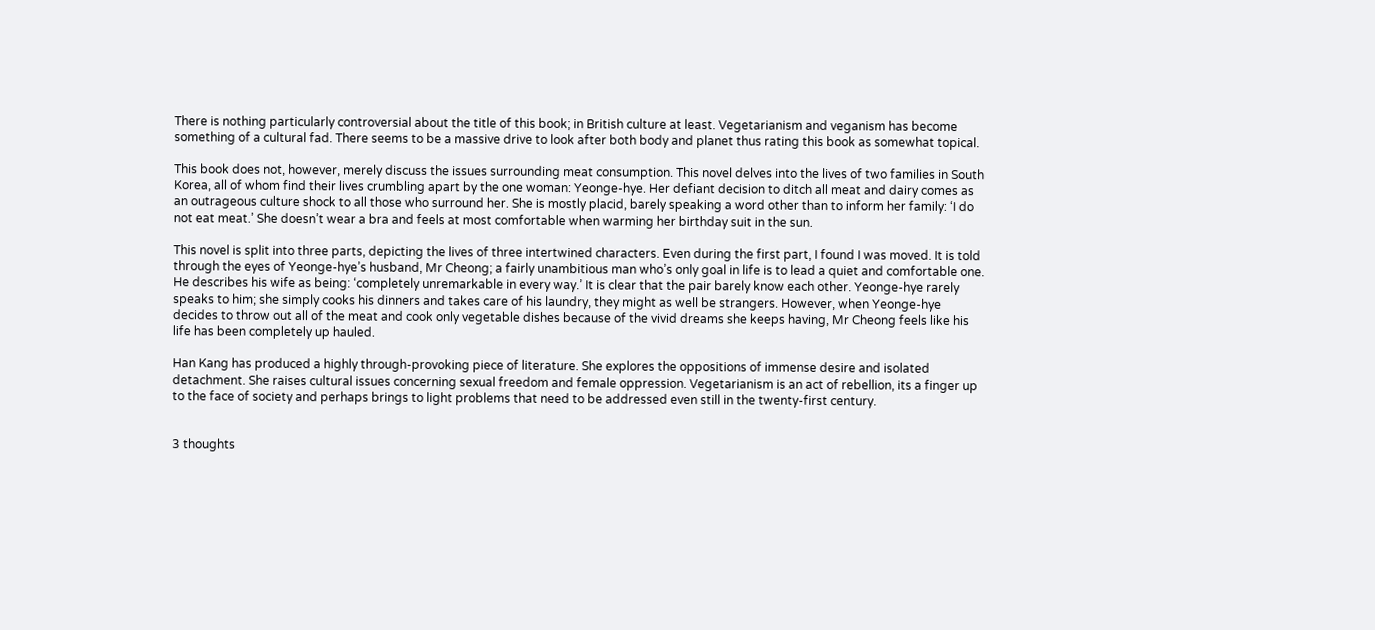There is nothing particularly controversial about the title of this book; in British culture at least. Vegetarianism and veganism has become something of a cultural fad. There seems to be a massive drive to look after both body and planet thus rating this book as somewhat topical.

This book does not, however, merely discuss the issues surrounding meat consumption. This novel delves into the lives of two families in South Korea, all of whom find their lives crumbling apart by the one woman: Yeonge-hye. Her defiant decision to ditch all meat and dairy comes as an outrageous culture shock to all those who surround her. She is mostly placid, barely speaking a word other than to inform her family: ‘I do not eat meat.’ She doesn’t wear a bra and feels at most comfortable when warming her birthday suit in the sun.

This novel is split into three parts, depicting the lives of three intertwined characters. Even during the first part, I found I was moved. It is told through the eyes of Yeonge-hye’s husband, Mr Cheong; a fairly unambitious man who’s only goal in life is to lead a quiet and comfortable one. He describes his wife as being: ‘completely unremarkable in every way.’ It is clear that the pair barely know each other. Yeonge-hye rarely speaks to him; she simply cooks his dinners and takes care of his laundry, they might as well be strangers. However, when Yeonge-hye decides to throw out all of the meat and cook only vegetable dishes because of the vivid dreams she keeps having, Mr Cheong feels like his life has been completely up hauled.

Han Kang has produced a highly through-provoking piece of literature. She explores the oppositions of immense desire and isolated detachment. She raises cultural issues concerning sexual freedom and female oppression. Vegetarianism is an act of rebellion, its a finger up to the face of society and perhaps brings to light problems that need to be addressed even still in the twenty-first century.


3 thoughts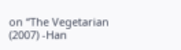on “The Vegetarian (2007) -Han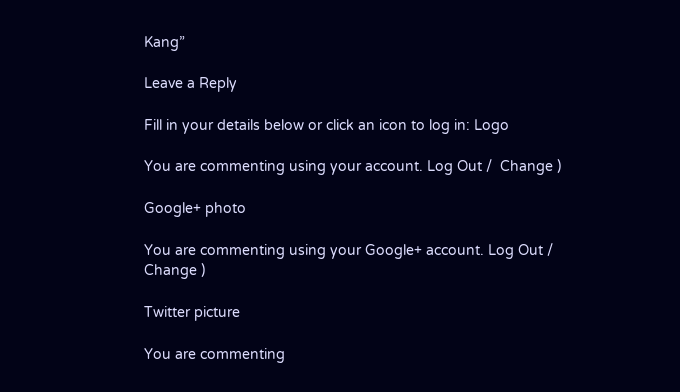Kang”

Leave a Reply

Fill in your details below or click an icon to log in: Logo

You are commenting using your account. Log Out /  Change )

Google+ photo

You are commenting using your Google+ account. Log Out /  Change )

Twitter picture

You are commenting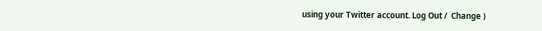using your Twitter account. Log Out /  Change )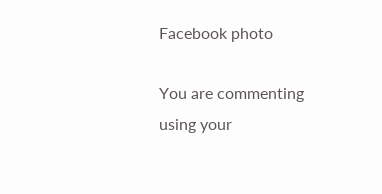Facebook photo

You are commenting using your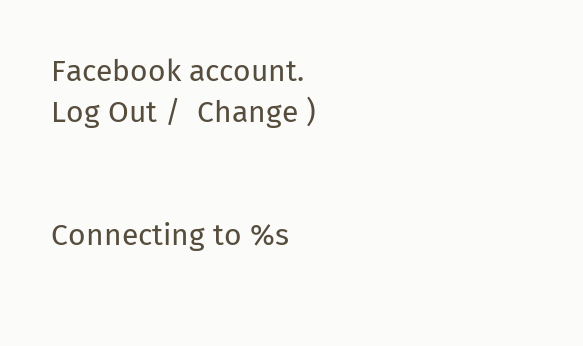Facebook account. Log Out /  Change )


Connecting to %s